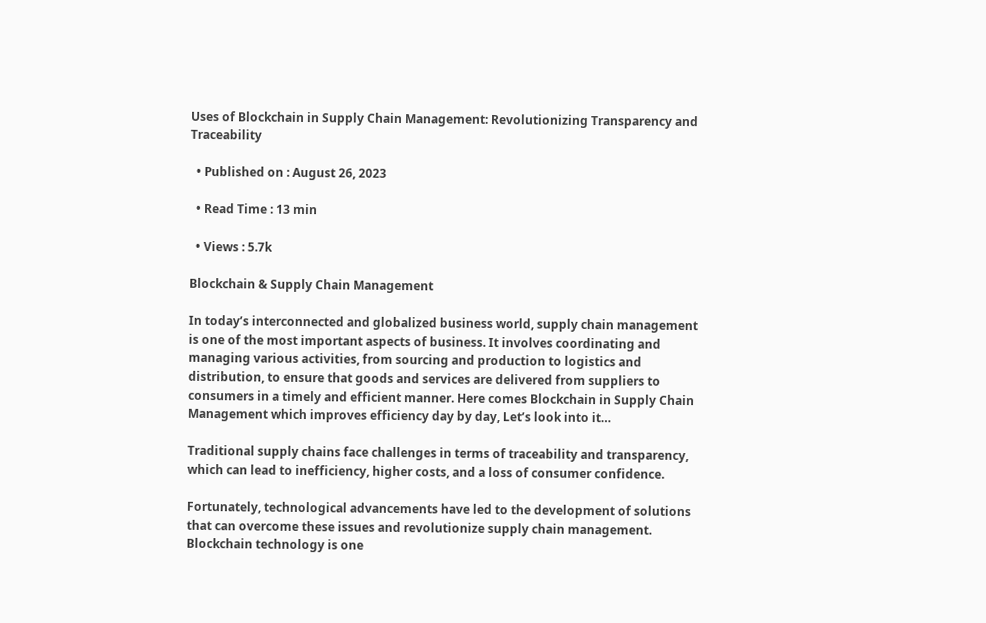Uses of Blockchain in Supply Chain Management: Revolutionizing Transparency and Traceability

  • Published on : August 26, 2023

  • Read Time : 13 min

  • Views : 5.7k

Blockchain & Supply Chain Management

In today’s interconnected and globalized business world, supply chain management is one of the most important aspects of business. It involves coordinating and managing various activities, from sourcing and production to logistics and distribution, to ensure that goods and services are delivered from suppliers to consumers in a timely and efficient manner. Here comes Blockchain in Supply Chain Management which improves efficiency day by day, Let’s look into it…

Traditional supply chains face challenges in terms of traceability and transparency, which can lead to inefficiency, higher costs, and a loss of consumer confidence.

Fortunately, technological advancements have led to the development of solutions that can overcome these issues and revolutionize supply chain management. Blockchain technology is one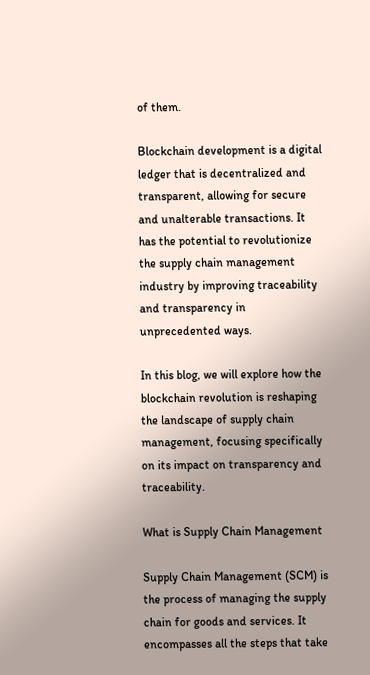of them.

Blockchain development is a digital ledger that is decentralized and transparent, allowing for secure and unalterable transactions. It has the potential to revolutionize the supply chain management industry by improving traceability and transparency in unprecedented ways.

In this blog, we will explore how the blockchain revolution is reshaping the landscape of supply chain management, focusing specifically on its impact on transparency and traceability.

What is Supply Chain Management

Supply Chain Management (SCM) is the process of managing the supply chain for goods and services. It encompasses all the steps that take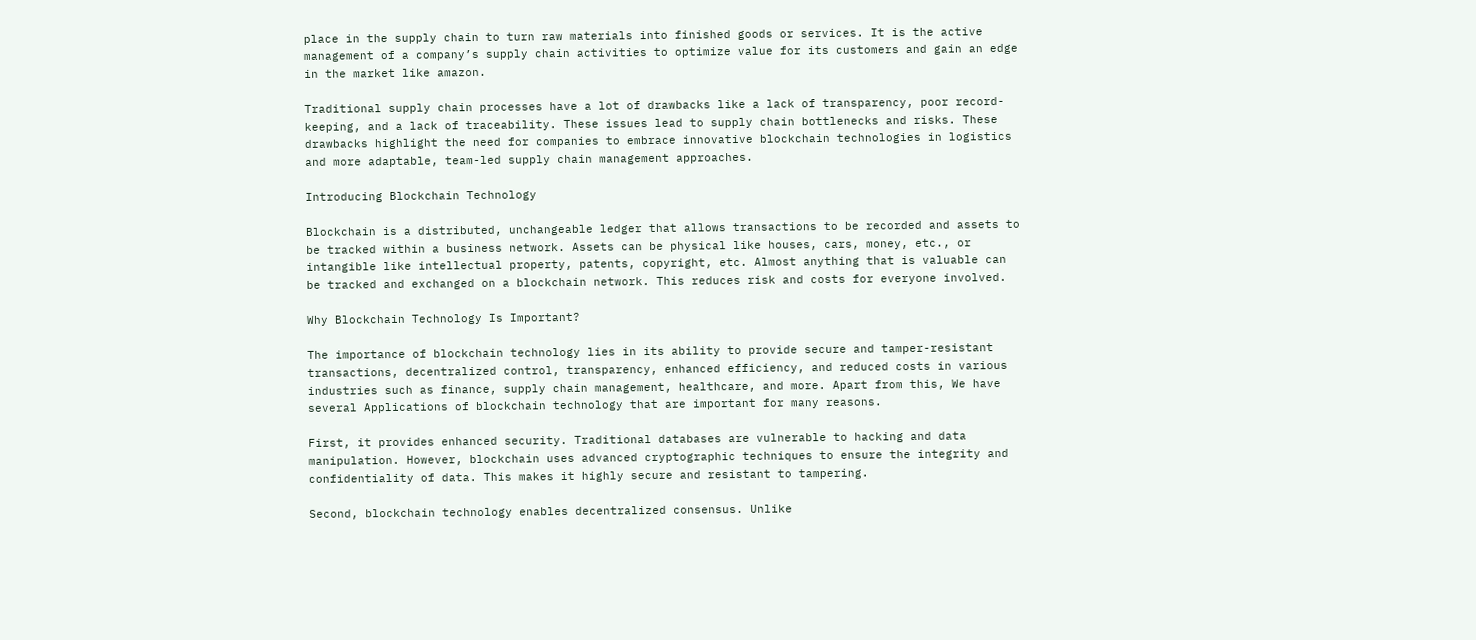place in the supply chain to turn raw materials into finished goods or services. It is the active management of a company’s supply chain activities to optimize value for its customers and gain an edge in the market like amazon.

Traditional supply chain processes have a lot of drawbacks like a lack of transparency, poor record-keeping, and a lack of traceability. These issues lead to supply chain bottlenecks and risks. These drawbacks highlight the need for companies to embrace innovative blockchain technologies in logistics and more adaptable, team-led supply chain management approaches.

Introducing Blockchain Technology

Blockchain is a distributed, unchangeable ledger that allows transactions to be recorded and assets to be tracked within a business network. Assets can be physical like houses, cars, money, etc., or intangible like intellectual property, patents, copyright, etc. Almost anything that is valuable can be tracked and exchanged on a blockchain network. This reduces risk and costs for everyone involved.

Why Blockchain Technology Is Important?

The importance of blockchain technology lies in its ability to provide secure and tamper-resistant transactions, decentralized control, transparency, enhanced efficiency, and reduced costs in various industries such as finance, supply chain management, healthcare, and more. Apart from this, We have several Applications of blockchain technology that are important for many reasons.

First, it provides enhanced security. Traditional databases are vulnerable to hacking and data manipulation. However, blockchain uses advanced cryptographic techniques to ensure the integrity and confidentiality of data. This makes it highly secure and resistant to tampering.

Second, blockchain technology enables decentralized consensus. Unlike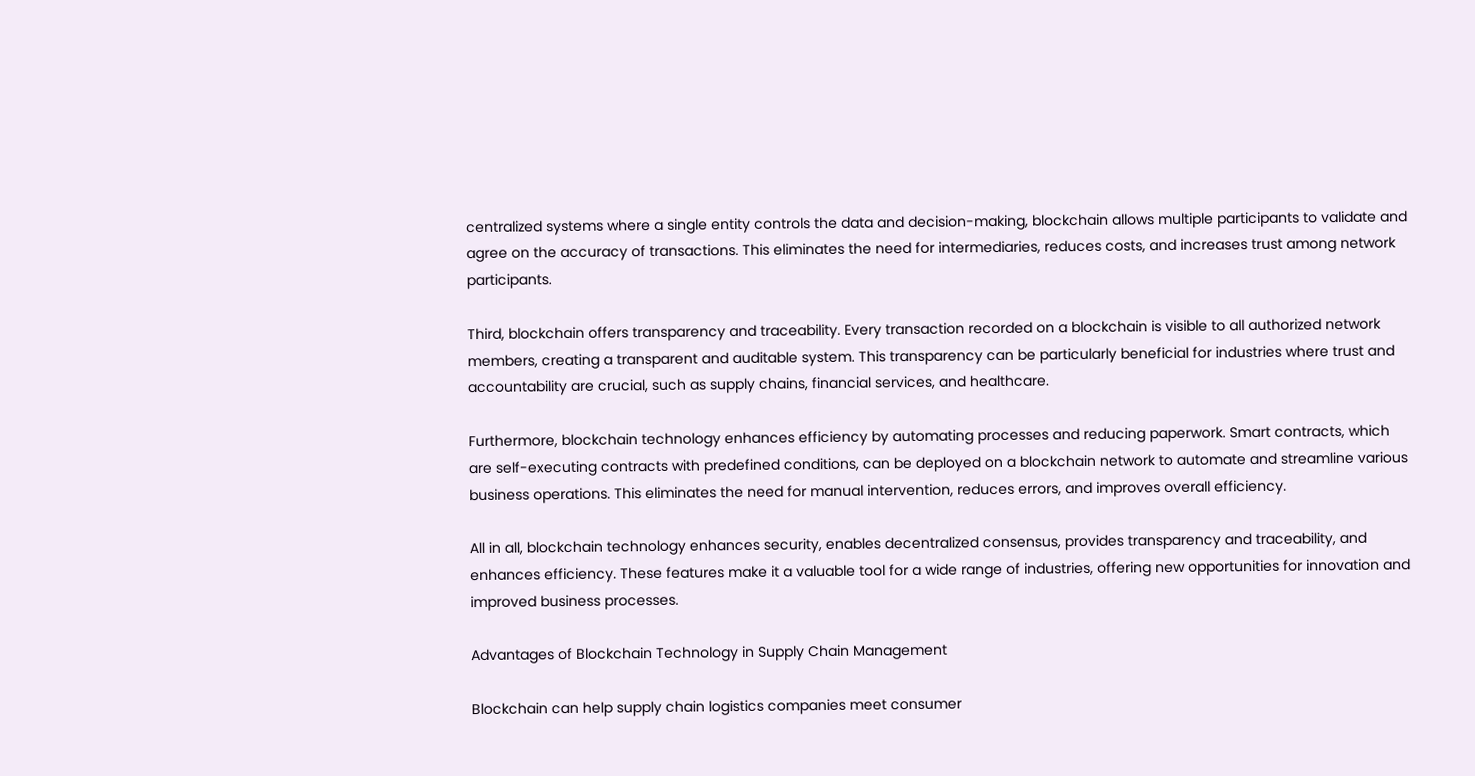centralized systems where a single entity controls the data and decision-making, blockchain allows multiple participants to validate and agree on the accuracy of transactions. This eliminates the need for intermediaries, reduces costs, and increases trust among network participants.

Third, blockchain offers transparency and traceability. Every transaction recorded on a blockchain is visible to all authorized network members, creating a transparent and auditable system. This transparency can be particularly beneficial for industries where trust and accountability are crucial, such as supply chains, financial services, and healthcare.

Furthermore, blockchain technology enhances efficiency by automating processes and reducing paperwork. Smart contracts, which are self-executing contracts with predefined conditions, can be deployed on a blockchain network to automate and streamline various business operations. This eliminates the need for manual intervention, reduces errors, and improves overall efficiency.

All in all, blockchain technology enhances security, enables decentralized consensus, provides transparency and traceability, and enhances efficiency. These features make it a valuable tool for a wide range of industries, offering new opportunities for innovation and improved business processes.

Advantages of Blockchain Technology in Supply Chain Management

Blockchain can help supply chain logistics companies meet consumer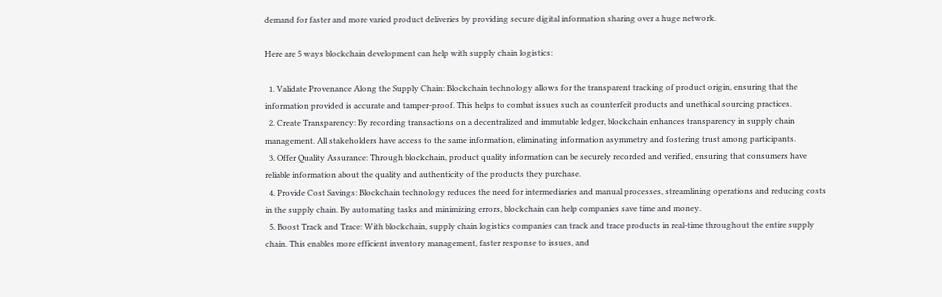demand for faster and more varied product deliveries by providing secure digital information sharing over a huge network.

Here are 5 ways blockchain development can help with supply chain logistics:

  1. Validate Provenance Along the Supply Chain: Blockchain technology allows for the transparent tracking of product origin, ensuring that the information provided is accurate and tamper-proof. This helps to combat issues such as counterfeit products and unethical sourcing practices.
  2. Create Transparency: By recording transactions on a decentralized and immutable ledger, blockchain enhances transparency in supply chain management. All stakeholders have access to the same information, eliminating information asymmetry and fostering trust among participants.
  3. Offer Quality Assurance: Through blockchain, product quality information can be securely recorded and verified, ensuring that consumers have reliable information about the quality and authenticity of the products they purchase.
  4. Provide Cost Savings: Blockchain technology reduces the need for intermediaries and manual processes, streamlining operations and reducing costs in the supply chain. By automating tasks and minimizing errors, blockchain can help companies save time and money.
  5. Boost Track and Trace: With blockchain, supply chain logistics companies can track and trace products in real-time throughout the entire supply chain. This enables more efficient inventory management, faster response to issues, and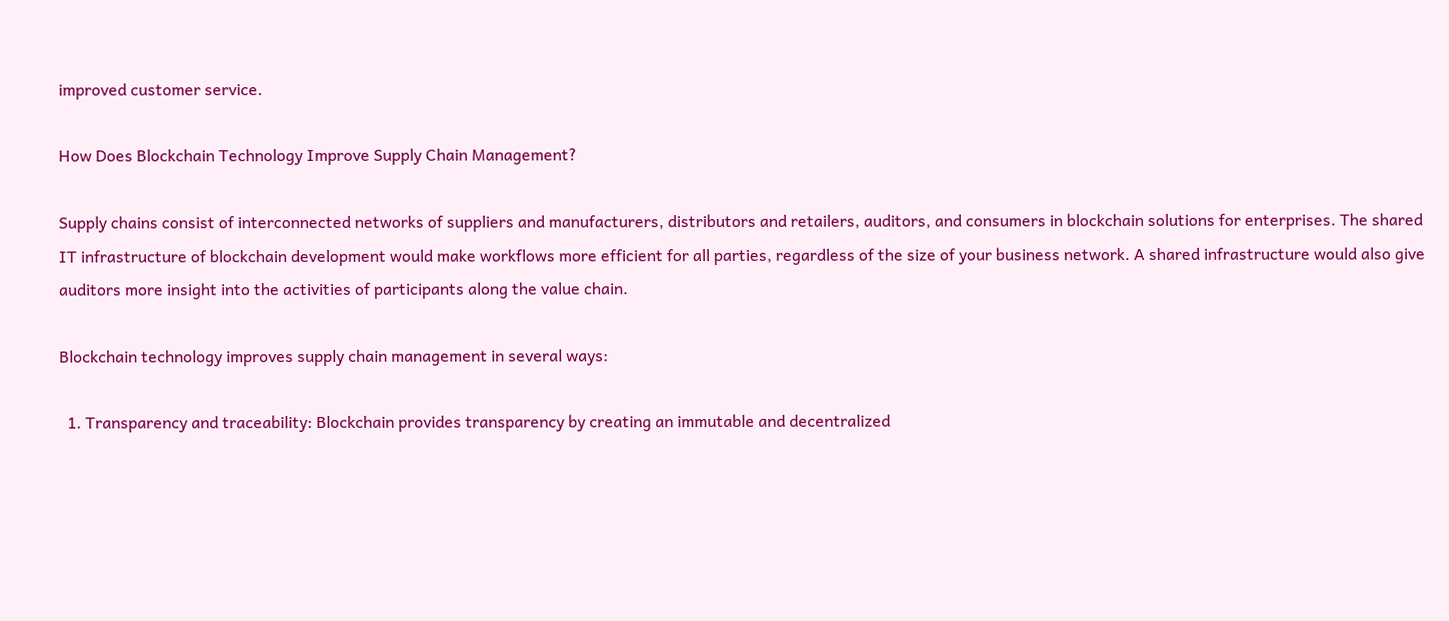improved customer service.

How Does Blockchain Technology Improve Supply Chain Management?

Supply chains consist of interconnected networks of suppliers and manufacturers, distributors and retailers, auditors, and consumers in blockchain solutions for enterprises. The shared IT infrastructure of blockchain development would make workflows more efficient for all parties, regardless of the size of your business network. A shared infrastructure would also give auditors more insight into the activities of participants along the value chain.

Blockchain technology improves supply chain management in several ways:

  1. Transparency and traceability: Blockchain provides transparency by creating an immutable and decentralized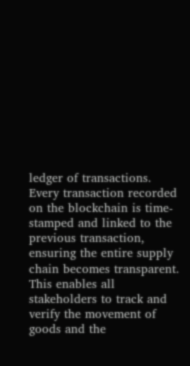ledger of transactions. Every transaction recorded on the blockchain is time-stamped and linked to the previous transaction, ensuring the entire supply chain becomes transparent. This enables all stakeholders to track and verify the movement of goods and the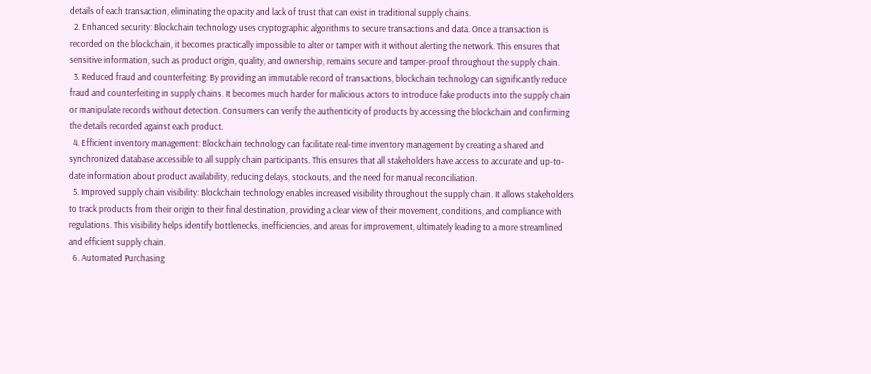details of each transaction, eliminating the opacity and lack of trust that can exist in traditional supply chains.
  2. Enhanced security: Blockchain technology uses cryptographic algorithms to secure transactions and data. Once a transaction is recorded on the blockchain, it becomes practically impossible to alter or tamper with it without alerting the network. This ensures that sensitive information, such as product origin, quality, and ownership, remains secure and tamper-proof throughout the supply chain.
  3. Reduced fraud and counterfeiting: By providing an immutable record of transactions, blockchain technology can significantly reduce fraud and counterfeiting in supply chains. It becomes much harder for malicious actors to introduce fake products into the supply chain or manipulate records without detection. Consumers can verify the authenticity of products by accessing the blockchain and confirming the details recorded against each product.
  4. Efficient inventory management: Blockchain technology can facilitate real-time inventory management by creating a shared and synchronized database accessible to all supply chain participants. This ensures that all stakeholders have access to accurate and up-to-date information about product availability, reducing delays, stockouts, and the need for manual reconciliation.
  5. Improved supply chain visibility: Blockchain technology enables increased visibility throughout the supply chain. It allows stakeholders to track products from their origin to their final destination, providing a clear view of their movement, conditions, and compliance with regulations. This visibility helps identify bottlenecks, inefficiencies, and areas for improvement, ultimately leading to a more streamlined and efficient supply chain.
  6. Automated Purchasing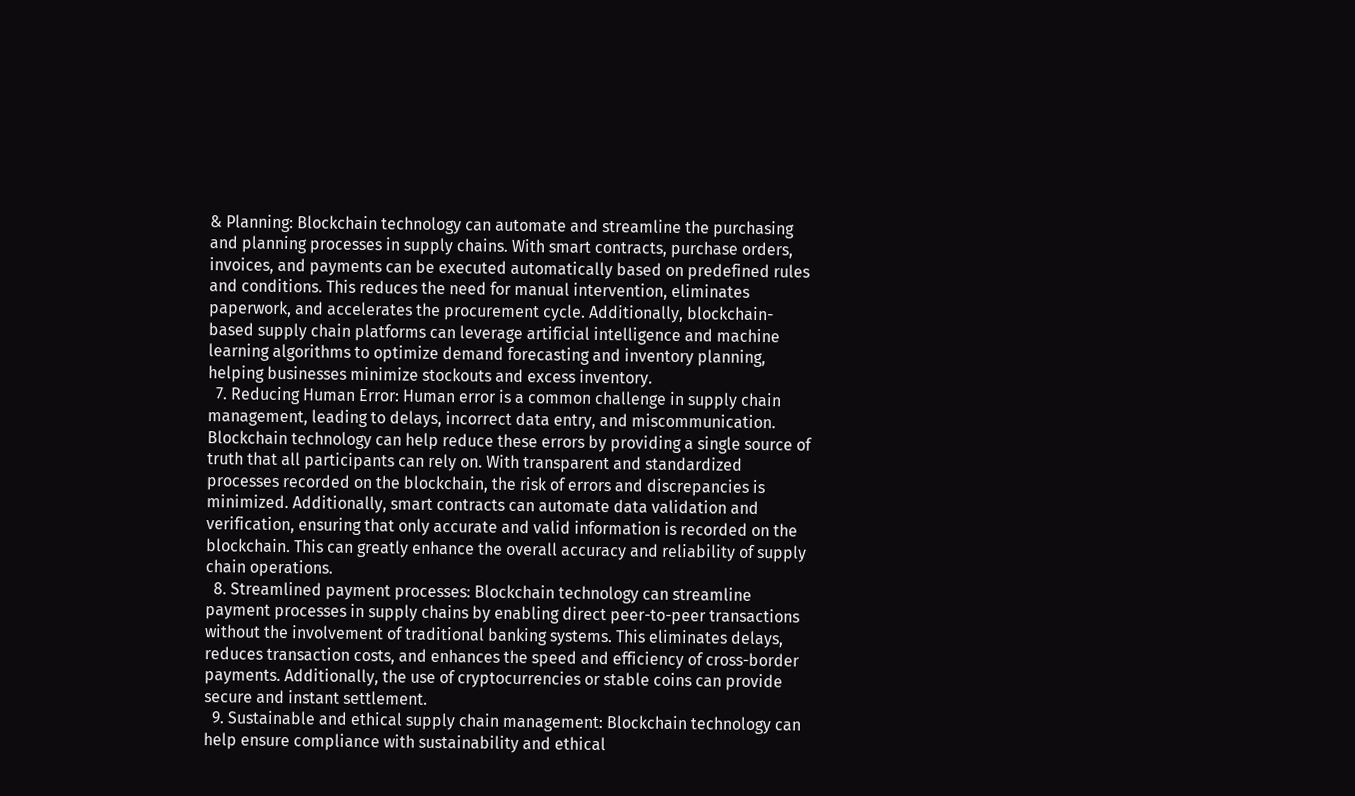& Planning: Blockchain technology can automate and streamline the purchasing and planning processes in supply chains. With smart contracts, purchase orders, invoices, and payments can be executed automatically based on predefined rules and conditions. This reduces the need for manual intervention, eliminates paperwork, and accelerates the procurement cycle. Additionally, blockchain-based supply chain platforms can leverage artificial intelligence and machine learning algorithms to optimize demand forecasting and inventory planning, helping businesses minimize stockouts and excess inventory.
  7. Reducing Human Error: Human error is a common challenge in supply chain management, leading to delays, incorrect data entry, and miscommunication. Blockchain technology can help reduce these errors by providing a single source of truth that all participants can rely on. With transparent and standardized processes recorded on the blockchain, the risk of errors and discrepancies is minimized. Additionally, smart contracts can automate data validation and verification, ensuring that only accurate and valid information is recorded on the blockchain. This can greatly enhance the overall accuracy and reliability of supply chain operations.
  8. Streamlined payment processes: Blockchain technology can streamline payment processes in supply chains by enabling direct peer-to-peer transactions without the involvement of traditional banking systems. This eliminates delays, reduces transaction costs, and enhances the speed and efficiency of cross-border payments. Additionally, the use of cryptocurrencies or stable coins can provide secure and instant settlement.
  9. Sustainable and ethical supply chain management: Blockchain technology can help ensure compliance with sustainability and ethical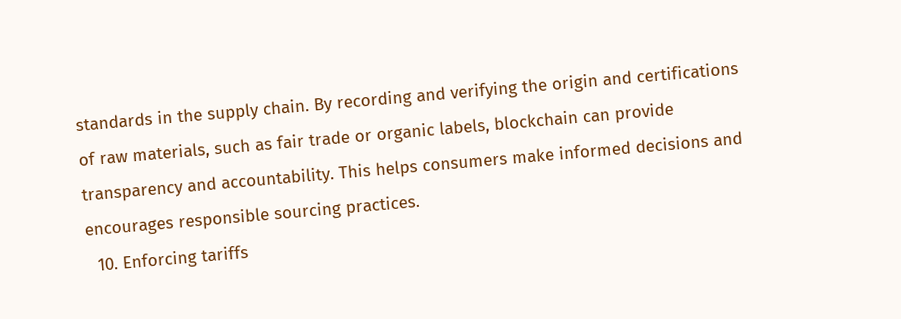standards in the supply chain. By recording and verifying the origin and certifications of raw materials, such as fair trade or organic labels, blockchain can provide transparency and accountability. This helps consumers make informed decisions and encourages responsible sourcing practices.
  10. Enforcing tariffs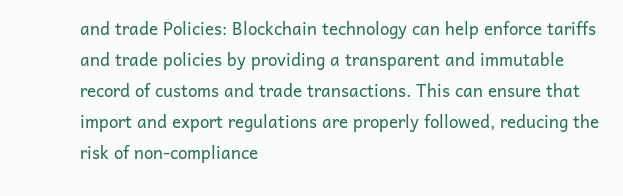and trade Policies: Blockchain technology can help enforce tariffs and trade policies by providing a transparent and immutable record of customs and trade transactions. This can ensure that import and export regulations are properly followed, reducing the risk of non-compliance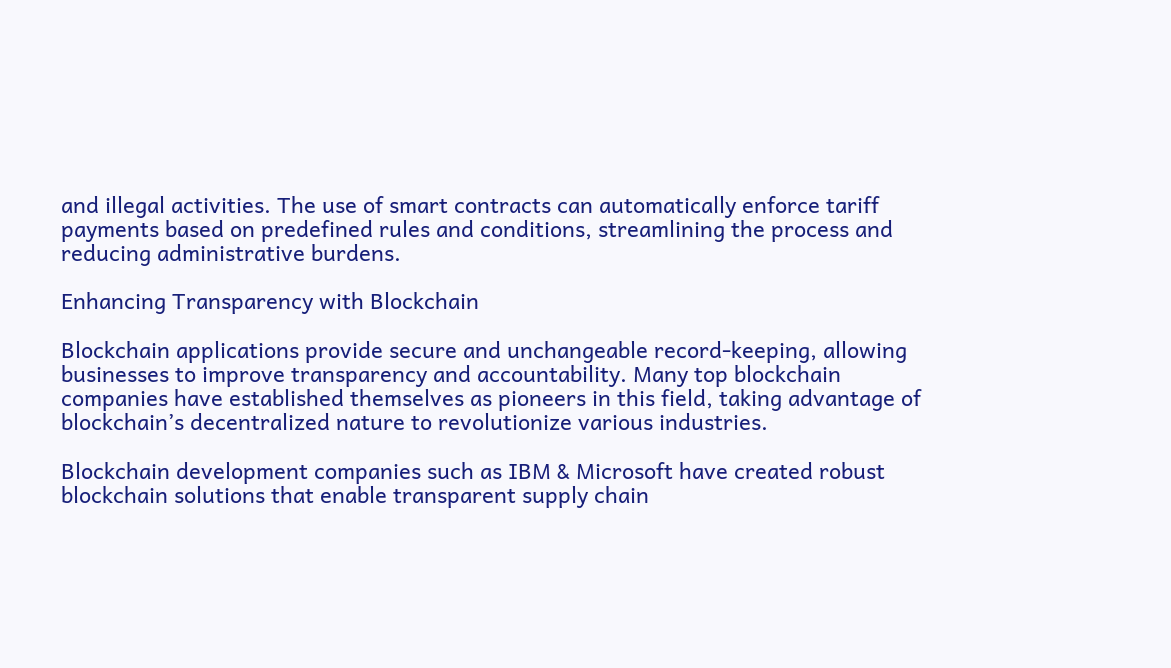and illegal activities. The use of smart contracts can automatically enforce tariff payments based on predefined rules and conditions, streamlining the process and reducing administrative burdens.

Enhancing Transparency with Blockchain

Blockchain applications provide secure and unchangeable record-keeping, allowing businesses to improve transparency and accountability. Many top blockchain companies have established themselves as pioneers in this field, taking advantage of blockchain’s decentralized nature to revolutionize various industries.

Blockchain development companies such as IBM & Microsoft have created robust blockchain solutions that enable transparent supply chain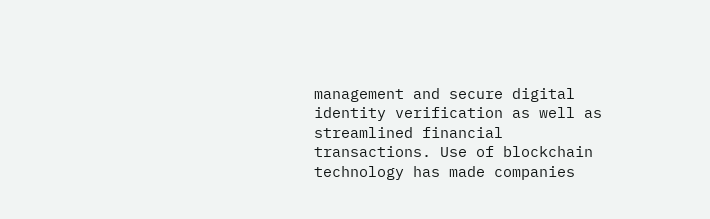management and secure digital identity verification as well as streamlined financial transactions. Use of blockchain technology has made companies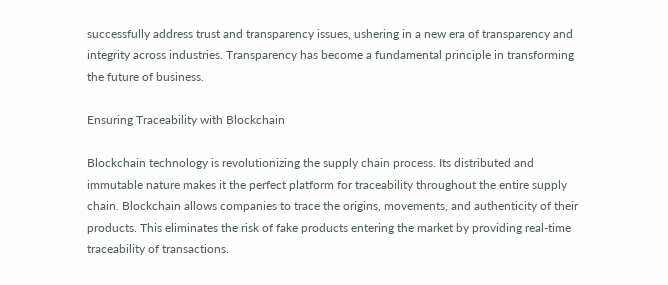successfully address trust and transparency issues, ushering in a new era of transparency and integrity across industries. Transparency has become a fundamental principle in transforming the future of business.

Ensuring Traceability with Blockchain

Blockchain technology is revolutionizing the supply chain process. Its distributed and immutable nature makes it the perfect platform for traceability throughout the entire supply chain. Blockchain allows companies to trace the origins, movements, and authenticity of their products. This eliminates the risk of fake products entering the market by providing real-time traceability of transactions.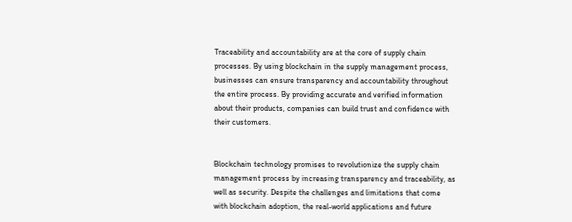Traceability and accountability are at the core of supply chain processes. By using blockchain in the supply management process, businesses can ensure transparency and accountability throughout the entire process. By providing accurate and verified information about their products, companies can build trust and confidence with their customers.


Blockchain technology promises to revolutionize the supply chain management process by increasing transparency and traceability, as well as security. Despite the challenges and limitations that come with blockchain adoption, the real-world applications and future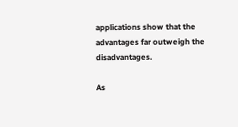applications show that the advantages far outweigh the disadvantages.

As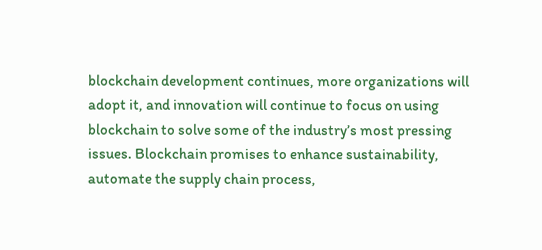blockchain development continues, more organizations will adopt it, and innovation will continue to focus on using blockchain to solve some of the industry’s most pressing issues. Blockchain promises to enhance sustainability, automate the supply chain process,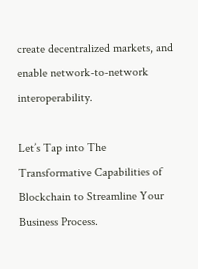create decentralized markets, and enable network-to-network interoperability.

Let’s Tap into The Transformative Capabilities of Blockchain to Streamline Your Business Process.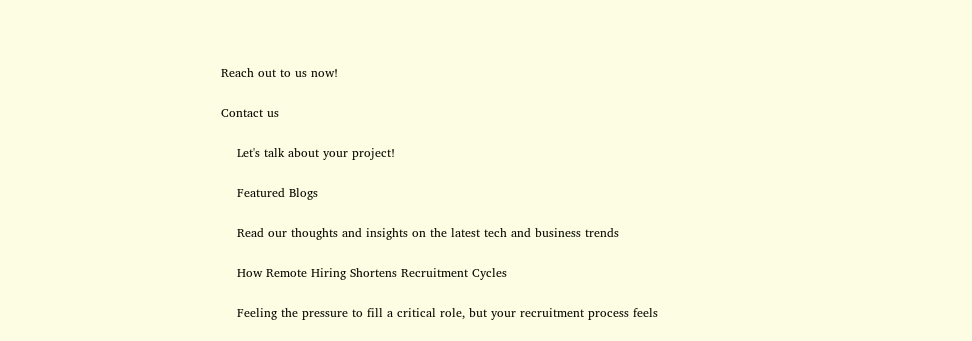Reach out to us now!

Contact us

    Let's talk about your project!

    Featured Blogs

    Read our thoughts and insights on the latest tech and business trends

    How Remote Hiring Shortens Recruitment Cycles

    Feeling the pressure to fill a critical role, but your recruitment process feels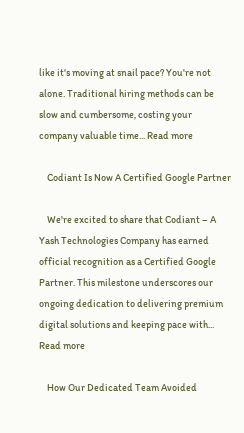like it's moving at snail pace? You're not alone. Traditional hiring methods can be slow and cumbersome, costing your company valuable time... Read more

    Codiant Is Now A Certified Google Partner

    We're excited to share that Codiant – A Yash Technologies Company has earned official recognition as a Certified Google Partner. This milestone underscores our ongoing dedication to delivering premium digital solutions and keeping pace with... Read more

    How Our Dedicated Team Avoided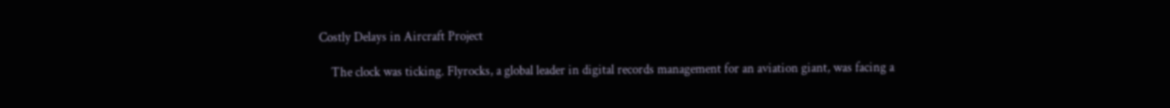Costly Delays in Aircraft Project

    The clock was ticking. Flyrocks, a global leader in digital records management for an aviation giant, was facing a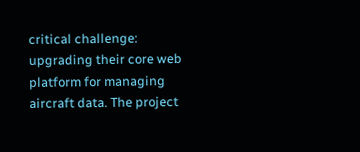critical challenge: upgrading their core web platform for managing aircraft data. The project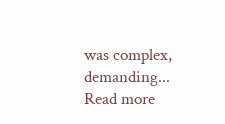was complex, demanding... Read more